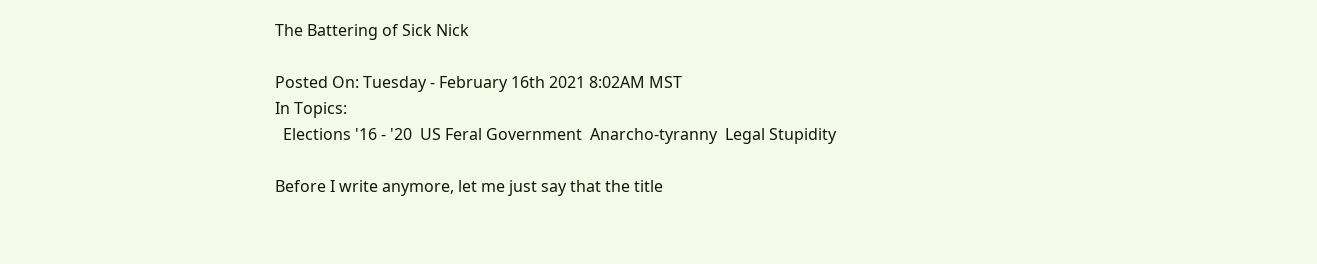The Battering of Sick Nick

Posted On: Tuesday - February 16th 2021 8:02AM MST
In Topics:
  Elections '16 - '20  US Feral Government  Anarcho-tyranny  Legal Stupidity

Before I write anymore, let me just say that the title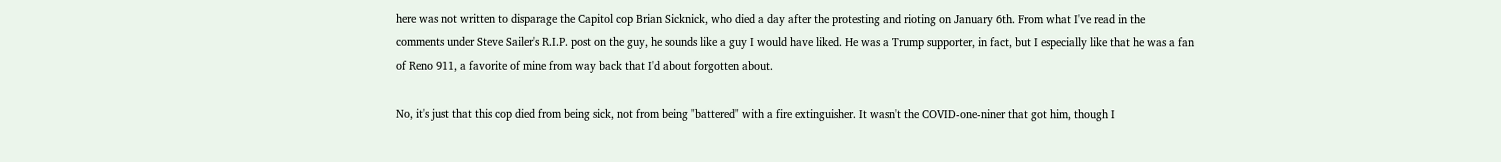here was not written to disparage the Capitol cop Brian Sicknick, who died a day after the protesting and rioting on January 6th. From what I've read in the comments under Steve Sailer's R.I.P. post on the guy, he sounds like a guy I would have liked. He was a Trump supporter, in fact, but I especially like that he was a fan of Reno 911, a favorite of mine from way back that I'd about forgotten about.

No, it's just that this cop died from being sick, not from being "battered" with a fire extinguisher. It wasn't the COVID-one-niner that got him, though I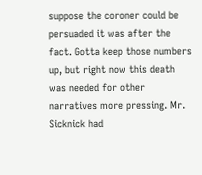suppose the coroner could be persuaded it was after the fact. Gotta keep those numbers up, but right now this death was needed for other narratives more pressing. Mr. Sicknick had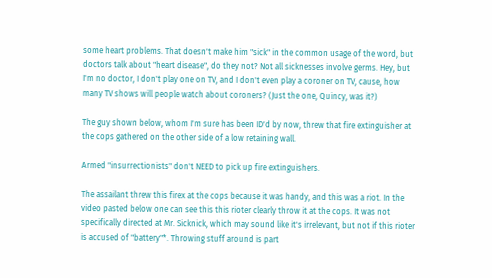some heart problems. That doesn't make him "sick" in the common usage of the word, but doctors talk about "heart disease", do they not? Not all sicknesses involve germs. Hey, but I'm no doctor, I don't play one on TV, and I don't even play a coroner on TV, cause, how many TV shows will people watch about coroners? (Just the one, Quincy, was it?)

The guy shown below, whom I'm sure has been ID'd by now, threw that fire extinguisher at the cops gathered on the other side of a low retaining wall.

Armed "insurrectionists" don't NEED to pick up fire extinguishers.

The assailant threw this firex at the cops because it was handy, and this was a riot. In the video pasted below one can see this this rioter clearly throw it at the cops. It was not specifically directed at Mr. Sicknick, which may sound like it's irrelevant, but not if this rioter is accused of "battery"*. Throwing stuff around is part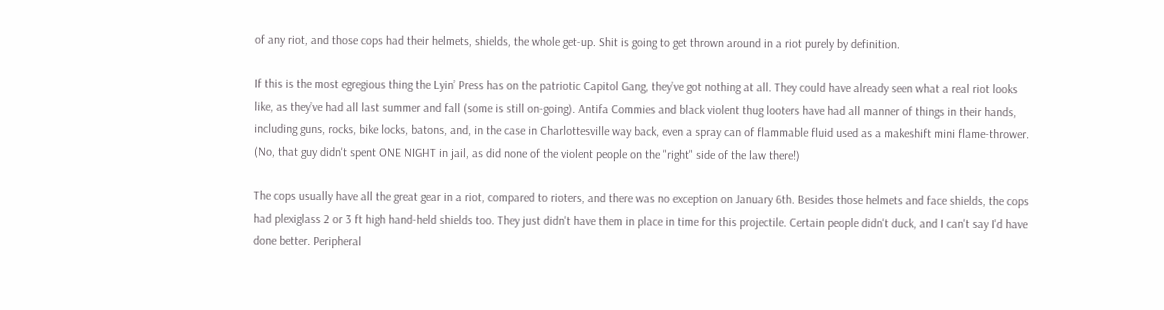of any riot, and those cops had their helmets, shields, the whole get-up. Shit is going to get thrown around in a riot purely by definition.

If this is the most egregious thing the Lyin’ Press has on the patriotic Capitol Gang, they’ve got nothing at all. They could have already seen what a real riot looks like, as they’ve had all last summer and fall (some is still on-going). Antifa Commies and black violent thug looters have had all manner of things in their hands, including guns, rocks, bike locks, batons, and, in the case in Charlottesville way back, even a spray can of flammable fluid used as a makeshift mini flame-thrower. (No, that guy didn't spent ONE NIGHT in jail, as did none of the violent people on the "right" side of the law there!)

The cops usually have all the great gear in a riot, compared to rioters, and there was no exception on January 6th. Besides those helmets and face shields, the cops had plexiglass 2 or 3 ft high hand-held shields too. They just didn't have them in place in time for this projectile. Certain people didn't duck, and I can't say I'd have done better. Peripheral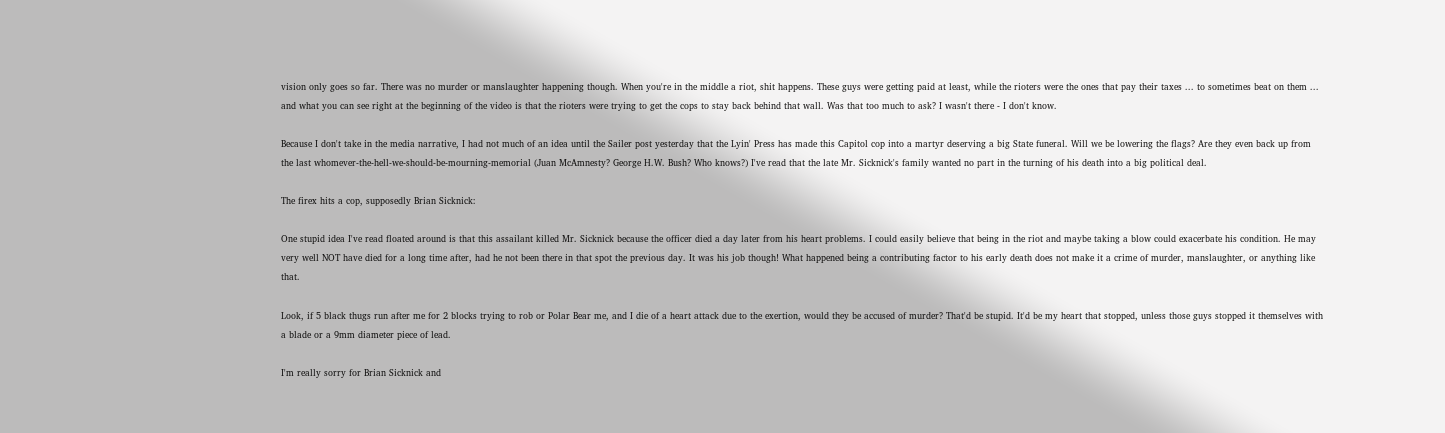vision only goes so far. There was no murder or manslaughter happening though. When you're in the middle a riot, shit happens. These guys were getting paid at least, while the rioters were the ones that pay their taxes ... to sometimes beat on them ... and what you can see right at the beginning of the video is that the rioters were trying to get the cops to stay back behind that wall. Was that too much to ask? I wasn't there - I don't know.

Because I don't take in the media narrative, I had not much of an idea until the Sailer post yesterday that the Lyin' Press has made this Capitol cop into a martyr deserving a big State funeral. Will we be lowering the flags? Are they even back up from the last whomever-the-hell-we-should-be-mourning-memorial (Juan McAmnesty? George H.W. Bush? Who knows?) I've read that the late Mr. Sicknick's family wanted no part in the turning of his death into a big political deal.

The firex hits a cop, supposedly Brian Sicknick:

One stupid idea I've read floated around is that this assailant killed Mr. Sicknick because the officer died a day later from his heart problems. I could easily believe that being in the riot and maybe taking a blow could exacerbate his condition. He may very well NOT have died for a long time after, had he not been there in that spot the previous day. It was his job though! What happened being a contributing factor to his early death does not make it a crime of murder, manslaughter, or anything like that.

Look, if 5 black thugs run after me for 2 blocks trying to rob or Polar Bear me, and I die of a heart attack due to the exertion, would they be accused of murder? That'd be stupid. It'd be my heart that stopped, unless those guys stopped it themselves with a blade or a 9mm diameter piece of lead.

I'm really sorry for Brian Sicknick and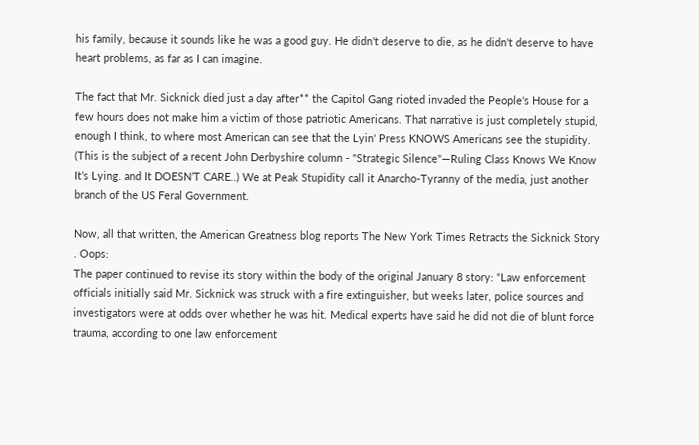his family, because it sounds like he was a good guy. He didn't deserve to die, as he didn't deserve to have heart problems, as far as I can imagine.

The fact that Mr. Sicknick died just a day after** the Capitol Gang rioted invaded the People's House for a few hours does not make him a victim of those patriotic Americans. That narrative is just completely stupid, enough I think, to where most American can see that the Lyin' Press KNOWS Americans see the stupidity. (This is the subject of a recent John Derbyshire column - "Strategic Silence"—Ruling Class Knows We Know It’s Lying. and It DOESN’T CARE..) We at Peak Stupidity call it Anarcho-Tyranny of the media, just another branch of the US Feral Government.

Now, all that written, the American Greatness blog reports The New York Times Retracts the Sicknick Story . Oops:
The paper continued to revise its story within the body of the original January 8 story: “Law enforcement officials initially said Mr. Sicknick was struck with a fire extinguisher, but weeks later, police sources and investigators were at odds over whether he was hit. Medical experts have said he did not die of blunt force trauma, according to one law enforcement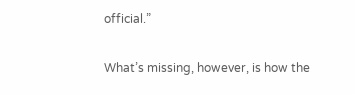official.”

What’s missing, however, is how the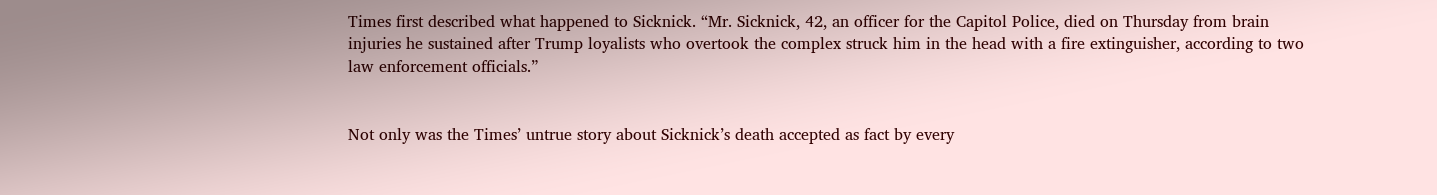Times first described what happened to Sicknick. “Mr. Sicknick, 42, an officer for the Capitol Police, died on Thursday from brain injuries he sustained after Trump loyalists who overtook the complex struck him in the head with a fire extinguisher, according to two law enforcement officials.”


Not only was the Times’ untrue story about Sicknick’s death accepted as fact by every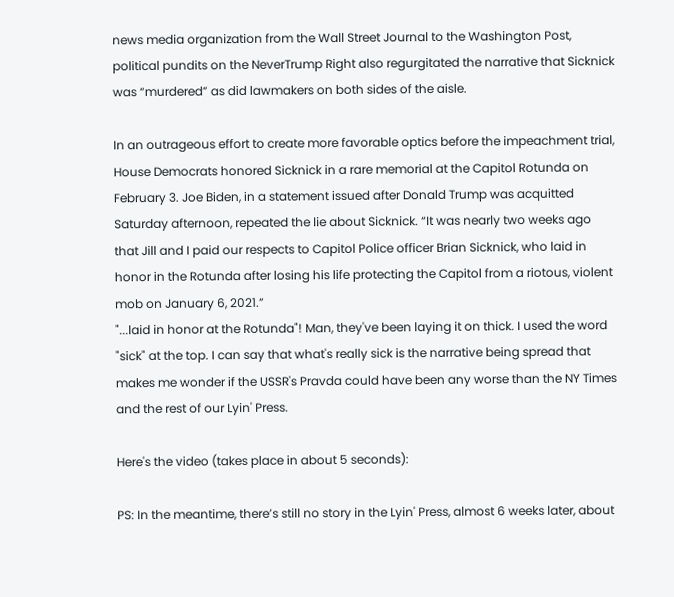news media organization from the Wall Street Journal to the Washington Post, political pundits on the NeverTrump Right also regurgitated the narrative that Sicknick was “murdered” as did lawmakers on both sides of the aisle.

In an outrageous effort to create more favorable optics before the impeachment trial, House Democrats honored Sicknick in a rare memorial at the Capitol Rotunda on February 3. Joe Biden, in a statement issued after Donald Trump was acquitted Saturday afternoon, repeated the lie about Sicknick. “It was nearly two weeks ago that Jill and I paid our respects to Capitol Police officer Brian Sicknick, who laid in honor in the Rotunda after losing his life protecting the Capitol from a riotous, violent mob on January 6, 2021.”
"...laid in honor at the Rotunda"! Man, they've been laying it on thick. I used the word "sick" at the top. I can say that what's really sick is the narrative being spread that makes me wonder if the USSR's Pravda could have been any worse than the NY Times and the rest of our Lyin' Press.

Here's the video (takes place in about 5 seconds):

PS: In the meantime, there’s still no story in the Lyin' Press, almost 6 weeks later, about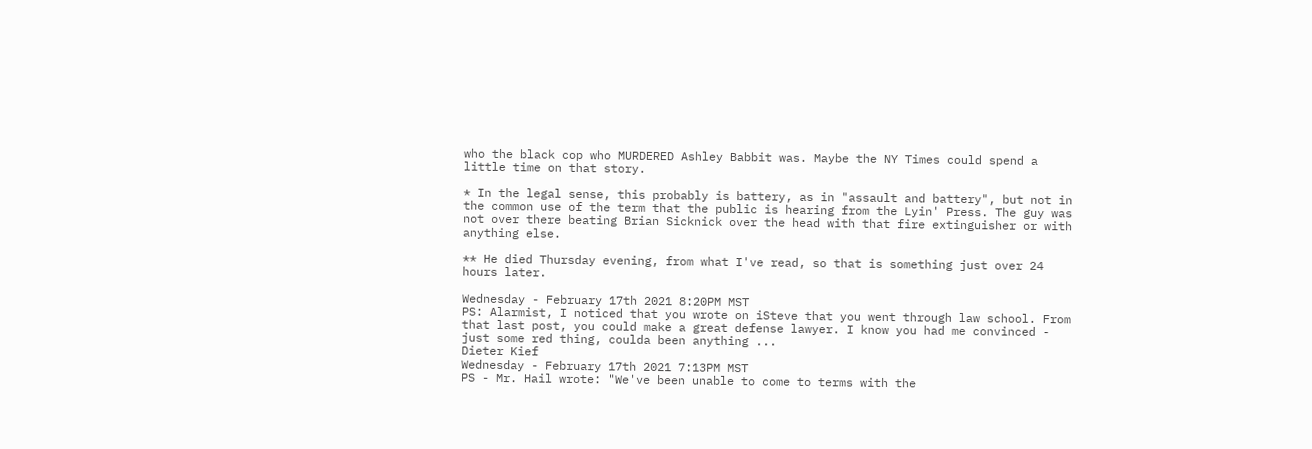who the black cop who MURDERED Ashley Babbit was. Maybe the NY Times could spend a little time on that story.

* In the legal sense, this probably is battery, as in "assault and battery", but not in the common use of the term that the public is hearing from the Lyin' Press. The guy was not over there beating Brian Sicknick over the head with that fire extinguisher or with anything else.

** He died Thursday evening, from what I've read, so that is something just over 24 hours later.

Wednesday - February 17th 2021 8:20PM MST
PS: Alarmist, I noticed that you wrote on iSteve that you went through law school. From that last post, you could make a great defense lawyer. I know you had me convinced - just some red thing, coulda been anything ...
Dieter Kief
Wednesday - February 17th 2021 7:13PM MST
PS - Mr. Hail wrote: "We've been unable to come to terms with the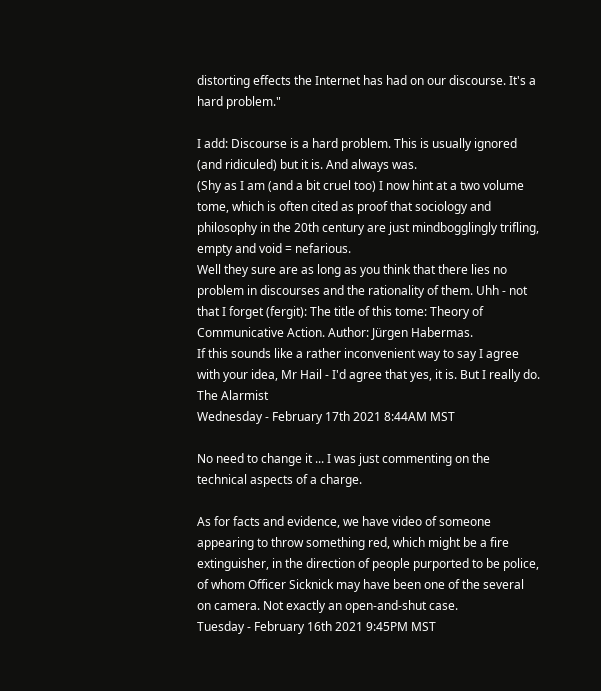distorting effects the Internet has had on our discourse. It's a hard problem."

I add: Discourse is a hard problem. This is usually ignored (and ridiculed) but it is. And always was.
(Shy as I am (and a bit cruel too) I now hint at a two volume tome, which is often cited as proof that sociology and philosophy in the 20th century are just mindbogglingly trifling, empty and void = nefarious.
Well they sure are as long as you think that there lies no problem in discourses and the rationality of them. Uhh - not that I forget (fergit): The title of this tome: Theory of Communicative Action. Author: Jürgen Habermas.
If this sounds like a rather inconvenient way to say I agree with your idea, Mr Hail - I'd agree that yes, it is. But I really do.
The Alarmist
Wednesday - February 17th 2021 8:44AM MST

No need to change it ... I was just commenting on the technical aspects of a charge.

As for facts and evidence, we have video of someone appearing to throw something red, which might be a fire extinguisher, in the direction of people purported to be police, of whom Officer Sicknick may have been one of the several on camera. Not exactly an open-and-shut case.
Tuesday - February 16th 2021 9:45PM MST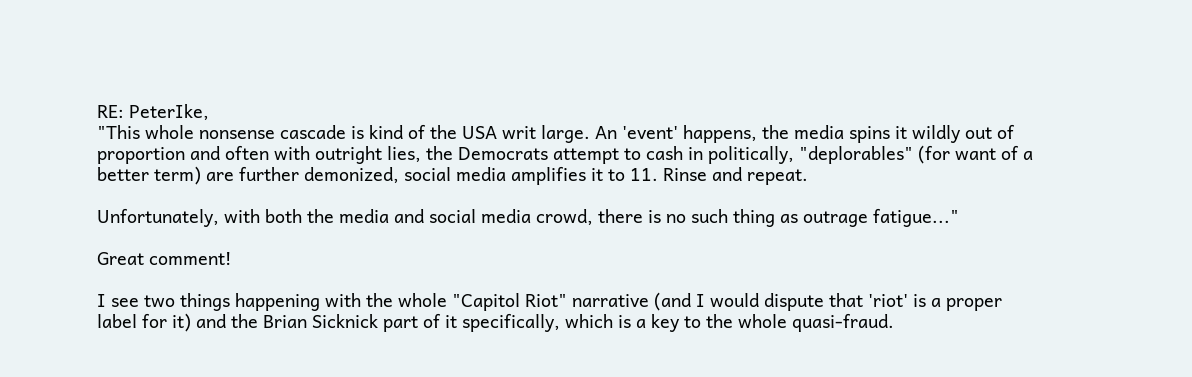RE: PeterIke,
"This whole nonsense cascade is kind of the USA writ large. An 'event' happens, the media spins it wildly out of proportion and often with outright lies, the Democrats attempt to cash in politically, "deplorables" (for want of a better term) are further demonized, social media amplifies it to 11. Rinse and repeat.

Unfortunately, with both the media and social media crowd, there is no such thing as outrage fatigue..."

Great comment!

I see two things happening with the whole "Capitol Riot" narrative (and I would dispute that 'riot' is a proper label for it) and the Brian Sicknick part of it specifically, which is a key to the whole quasi-fraud.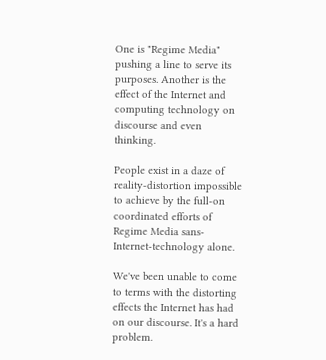One is "Regime Media" pushing a line to serve its purposes. Another is the effect of the Internet and computing technology on discourse and even thinking.

People exist in a daze of reality-distortion impossible to achieve by the full-on coordinated efforts of Regime Media sans-Internet-technology alone.

We've been unable to come to terms with the distorting effects the Internet has had on our discourse. It's a hard problem.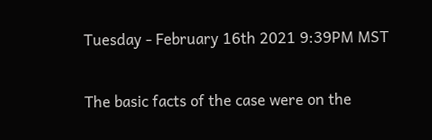Tuesday - February 16th 2021 9:39PM MST

The basic facts of the case were on the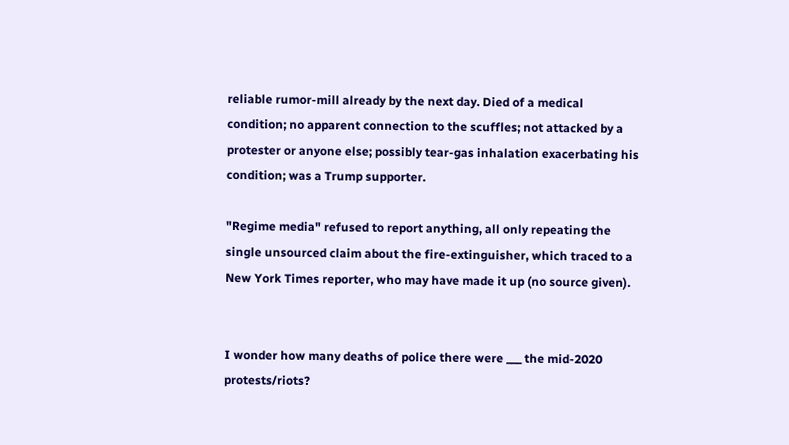reliable rumor-mill already by the next day. Died of a medical condition; no apparent connection to the scuffles; not attacked by a protester or anyone else; possibly tear-gas inhalation exacerbating his condition; was a Trump supporter.

"Regime media" refused to report anything, all only repeating the single unsourced claim about the fire-extinguisher, which traced to a New York Times reporter, who may have made it up (no source given).


I wonder how many deaths of police there were ___ the mid-2020 protests/riots?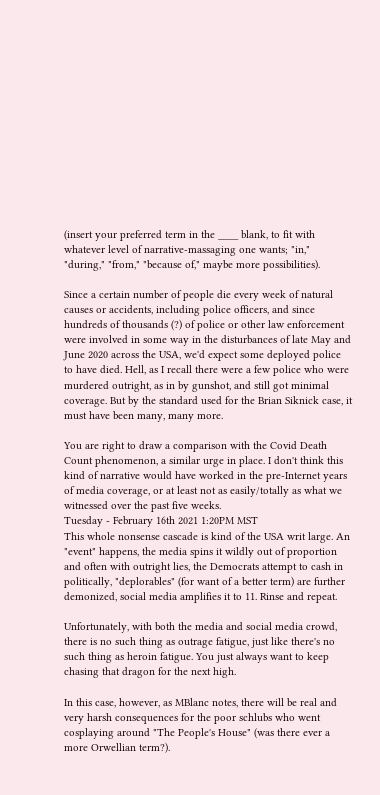(insert your preferred term in the ____ blank, to fit with whatever level of narrative-massaging one wants; "in," "during," "from," "because of," maybe more possibilities).

Since a certain number of people die every week of natural causes or accidents, including police officers, and since hundreds of thousands (?) of police or other law enforcement were involved in some way in the disturbances of late May and June 2020 across the USA, we'd expect some deployed police to have died. Hell, as I recall there were a few police who were murdered outright, as in by gunshot, and still got minimal coverage. But by the standard used for the Brian Siknick case, it must have been many, many more.

You are right to draw a comparison with the Covid Death Count phenomenon, a similar urge in place. I don't think this kind of narrative would have worked in the pre-Internet years of media coverage, or at least not as easily/totally as what we witnessed over the past five weeks.
Tuesday - February 16th 2021 1:20PM MST
This whole nonsense cascade is kind of the USA writ large. An "event" happens, the media spins it wildly out of proportion and often with outright lies, the Democrats attempt to cash in politically, "deplorables" (for want of a better term) are further demonized, social media amplifies it to 11. Rinse and repeat.

Unfortunately, with both the media and social media crowd, there is no such thing as outrage fatigue, just like there's no such thing as heroin fatigue. You just always want to keep chasing that dragon for the next high.

In this case, however, as MBlanc notes, there will be real and very harsh consequences for the poor schlubs who went cosplaying around "The People's House" (was there ever a more Orwellian term?).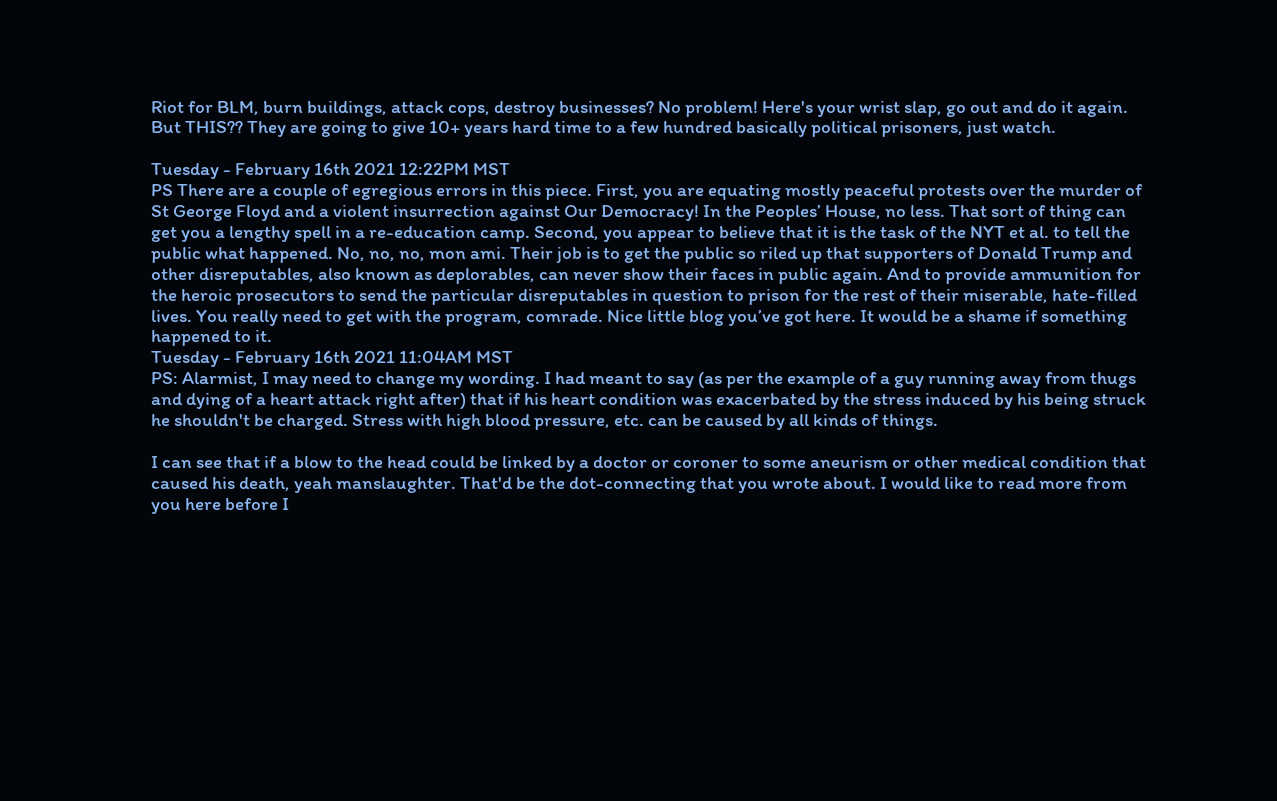Riot for BLM, burn buildings, attack cops, destroy businesses? No problem! Here's your wrist slap, go out and do it again. But THIS?? They are going to give 10+ years hard time to a few hundred basically political prisoners, just watch.

Tuesday - February 16th 2021 12:22PM MST
PS There are a couple of egregious errors in this piece. First, you are equating mostly peaceful protests over the murder of St George Floyd and a violent insurrection against Our Democracy! In the Peoples’ House, no less. That sort of thing can get you a lengthy spell in a re-education camp. Second, you appear to believe that it is the task of the NYT et al. to tell the public what happened. No, no, no, mon ami. Their job is to get the public so riled up that supporters of Donald Trump and other disreputables, also known as deplorables, can never show their faces in public again. And to provide ammunition for the heroic prosecutors to send the particular disreputables in question to prison for the rest of their miserable, hate-filled lives. You really need to get with the program, comrade. Nice little blog you’ve got here. It would be a shame if something happened to it.
Tuesday - February 16th 2021 11:04AM MST
PS: Alarmist, I may need to change my wording. I had meant to say (as per the example of a guy running away from thugs and dying of a heart attack right after) that if his heart condition was exacerbated by the stress induced by his being struck he shouldn't be charged. Stress with high blood pressure, etc. can be caused by all kinds of things.

I can see that if a blow to the head could be linked by a doctor or coroner to some aneurism or other medical condition that caused his death, yeah manslaughter. That'd be the dot-connecting that you wrote about. I would like to read more from you here before I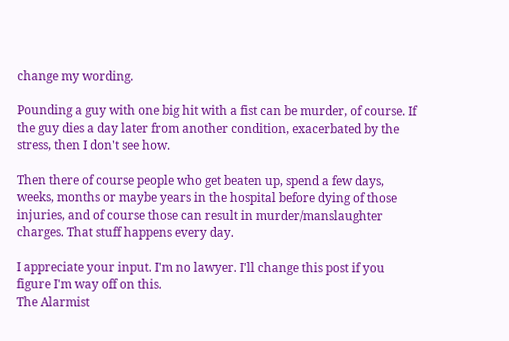change my wording.

Pounding a guy with one big hit with a fist can be murder, of course. If the guy dies a day later from another condition, exacerbated by the stress, then I don't see how.

Then there of course people who get beaten up, spend a few days, weeks, months or maybe years in the hospital before dying of those injuries, and of course those can result in murder/manslaughter charges. That stuff happens every day.

I appreciate your input. I'm no lawyer. I'll change this post if you figure I'm way off on this.
The Alarmist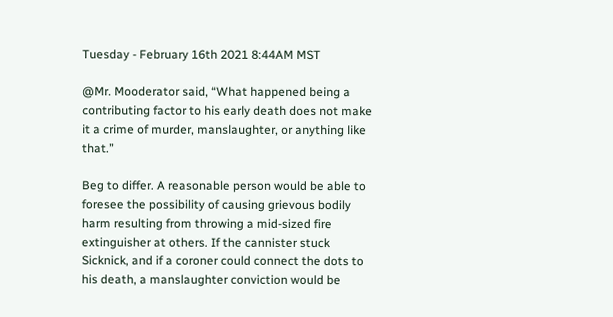Tuesday - February 16th 2021 8:44AM MST

@Mr. Mooderator said, “What happened being a contributing factor to his early death does not make it a crime of murder, manslaughter, or anything like that.”

Beg to differ. A reasonable person would be able to foresee the possibility of causing grievous bodily harm resulting from throwing a mid-sized fire extinguisher at others. If the cannister stuck Sicknick, and if a coroner could connect the dots to his death, a manslaughter conviction would be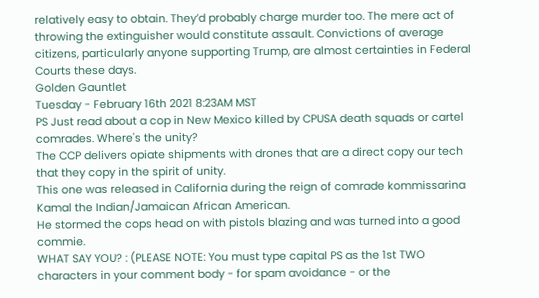relatively easy to obtain. They’d probably charge murder too. The mere act of throwing the extinguisher would constitute assault. Convictions of average citizens, particularly anyone supporting Trump, are almost certainties in Federal Courts these days.
Golden Gauntlet
Tuesday - February 16th 2021 8:23AM MST
PS Just read about a cop in New Mexico killed by CPUSA death squads or cartel comrades. Where's the unity?
The CCP delivers opiate shipments with drones that are a direct copy our tech that they copy in the spirit of unity.
This one was released in California during the reign of comrade kommissarina Kamal the Indian/Jamaican African American.
He stormed the cops head on with pistols blazing and was turned into a good commie.
WHAT SAY YOU? : (PLEASE NOTE: You must type capital PS as the 1st TWO characters in your comment body - for spam avoidance - or the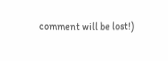comment will be lost!)